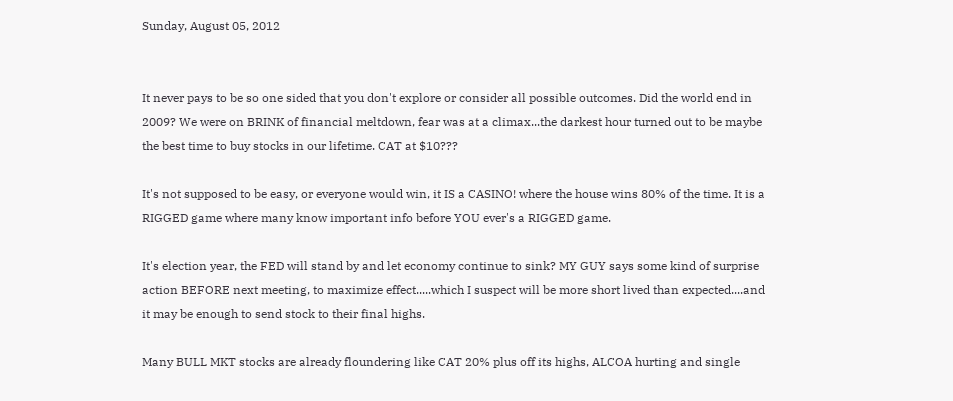Sunday, August 05, 2012


It never pays to be so one sided that you don't explore or consider all possible outcomes. Did the world end in 2009? We were on BRINK of financial meltdown, fear was at a climax...the darkest hour turned out to be maybe the best time to buy stocks in our lifetime. CAT at $10???

It's not supposed to be easy, or everyone would win, it IS a CASINO! where the house wins 80% of the time. It is a RIGGED game where many know important info before YOU ever's a RIGGED game.

It's election year, the FED will stand by and let economy continue to sink? MY GUY says some kind of surprise action BEFORE next meeting, to maximize effect.....which I suspect will be more short lived than expected....and it may be enough to send stock to their final highs.

Many BULL MKT stocks are already floundering like CAT 20% plus off its highs, ALCOA hurting and single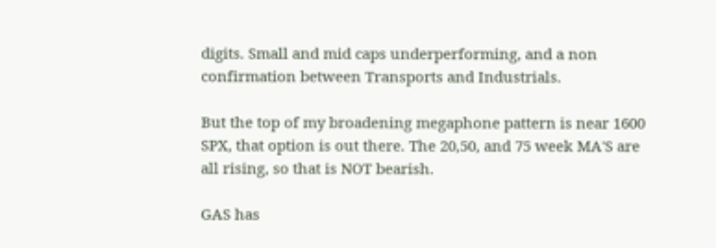digits. Small and mid caps underperforming, and a non confirmation between Transports and Industrials.

But the top of my broadening megaphone pattern is near 1600 SPX, that option is out there. The 20,50, and 75 week MA'S are all rising, so that is NOT bearish.

GAS has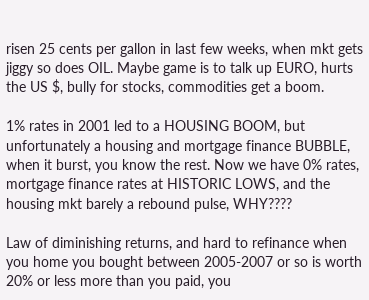risen 25 cents per gallon in last few weeks, when mkt gets jiggy so does OIL. Maybe game is to talk up EURO, hurts the US $, bully for stocks, commodities get a boom.

1% rates in 2001 led to a HOUSING BOOM, but unfortunately a housing and mortgage finance BUBBLE, when it burst, you know the rest. Now we have 0% rates, mortgage finance rates at HISTORIC LOWS, and the housing mkt barely a rebound pulse, WHY????

Law of diminishing returns, and hard to refinance when you home you bought between 2005-2007 or so is worth 20% or less more than you paid, you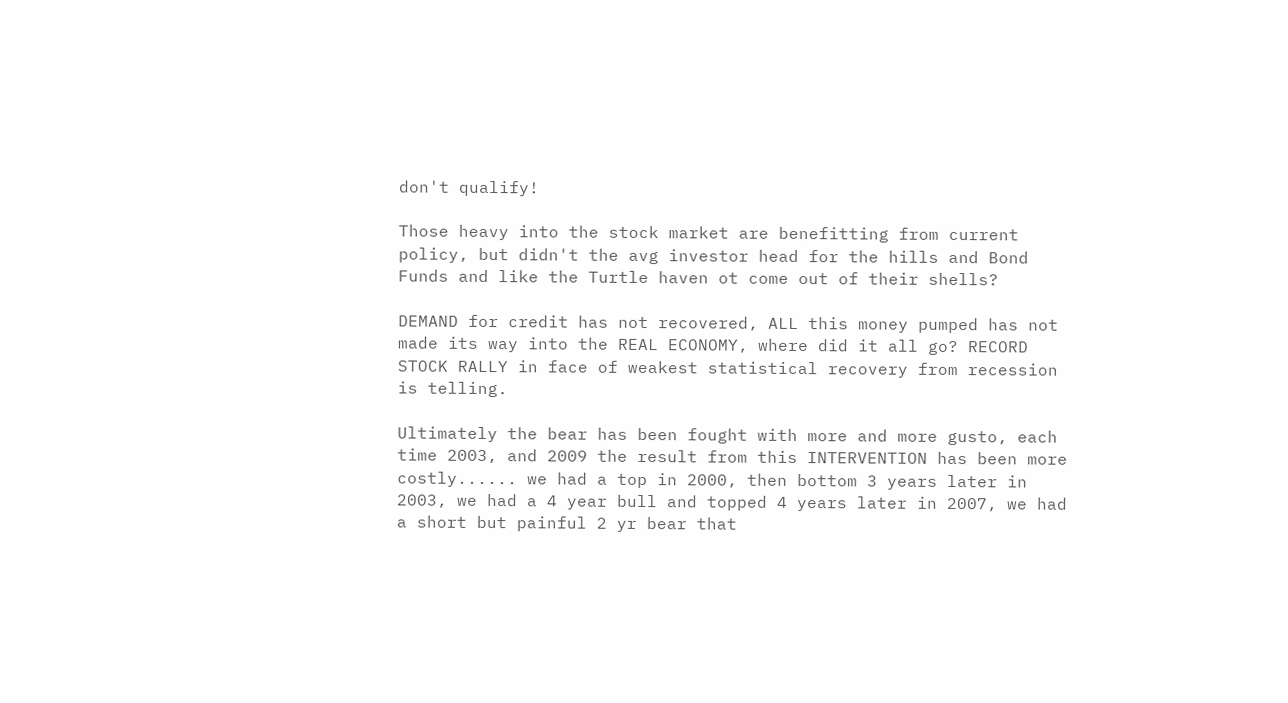don't qualify!

Those heavy into the stock market are benefitting from current policy, but didn't the avg investor head for the hills and Bond Funds and like the Turtle haven ot come out of their shells?

DEMAND for credit has not recovered, ALL this money pumped has not made its way into the REAL ECONOMY, where did it all go? RECORD STOCK RALLY in face of weakest statistical recovery from recession is telling.

Ultimately the bear has been fought with more and more gusto, each time 2003, and 2009 the result from this INTERVENTION has been more costly...... we had a top in 2000, then bottom 3 years later in 2003, we had a 4 year bull and topped 4 years later in 2007, we had a short but painful 2 yr bear that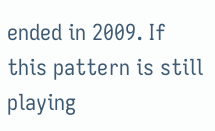ended in 2009. If this pattern is still playing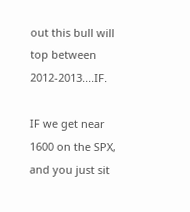out this bull will top between 2012-2013....IF.

IF we get near 1600 on the SPX, and you just sit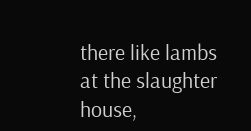there like lambs at the slaughter house,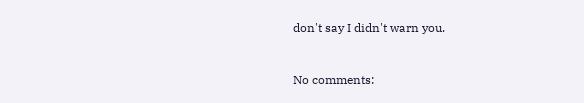don't say I didn't warn you.



No comments: